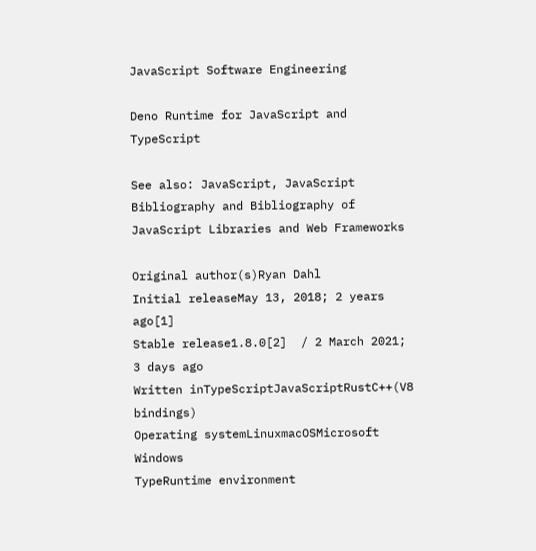JavaScript Software Engineering

Deno Runtime for JavaScript and TypeScript

See also: JavaScript, JavaScript Bibliography and Bibliography of JavaScript Libraries and Web Frameworks

Original author(s)Ryan Dahl
Initial releaseMay 13, 2018; 2 years ago[1]
Stable release1.8.0[2]  / 2 March 2021; 3 days ago
Written inTypeScriptJavaScriptRustC++(V8 bindings)
Operating systemLinuxmacOSMicrosoft Windows
TypeRuntime environment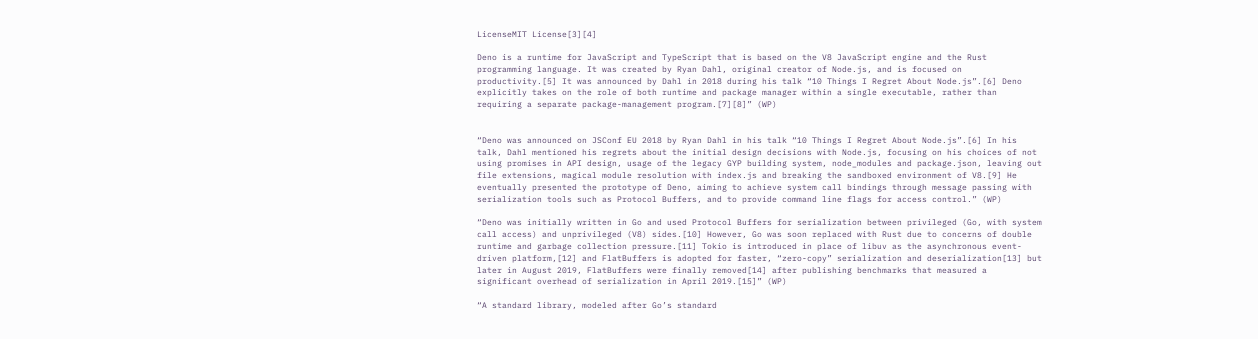LicenseMIT License[3][4]

Deno is a runtime for JavaScript and TypeScript that is based on the V8 JavaScript engine and the Rust programming language. It was created by Ryan Dahl, original creator of Node.js, and is focused on productivity.[5] It was announced by Dahl in 2018 during his talk “10 Things I Regret About Node.js”.[6] Deno explicitly takes on the role of both runtime and package manager within a single executable, rather than requiring a separate package-management program.[7][8]” (WP)


“Deno was announced on JSConf EU 2018 by Ryan Dahl in his talk “10 Things I Regret About Node.js”.[6] In his talk, Dahl mentioned his regrets about the initial design decisions with Node.js, focusing on his choices of not using promises in API design, usage of the legacy GYP building system, node_modules and package.json, leaving out file extensions, magical module resolution with index.js and breaking the sandboxed environment of V8.[9] He eventually presented the prototype of Deno, aiming to achieve system call bindings through message passing with serialization tools such as Protocol Buffers, and to provide command line flags for access control.” (WP)

“Deno was initially written in Go and used Protocol Buffers for serialization between privileged (Go, with system call access) and unprivileged (V8) sides.[10] However, Go was soon replaced with Rust due to concerns of double runtime and garbage collection pressure.[11] Tokio is introduced in place of libuv as the asynchronous event-driven platform,[12] and FlatBuffers is adopted for faster, “zero-copy” serialization and deserialization[13] but later in August 2019, FlatBuffers were finally removed[14] after publishing benchmarks that measured a significant overhead of serialization in April 2019.[15]” (WP)

“A standard library, modeled after Go’s standard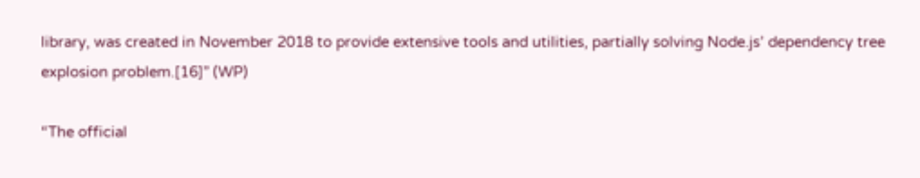library, was created in November 2018 to provide extensive tools and utilities, partially solving Node.js’ dependency tree explosion problem.[16]” (WP)

“The official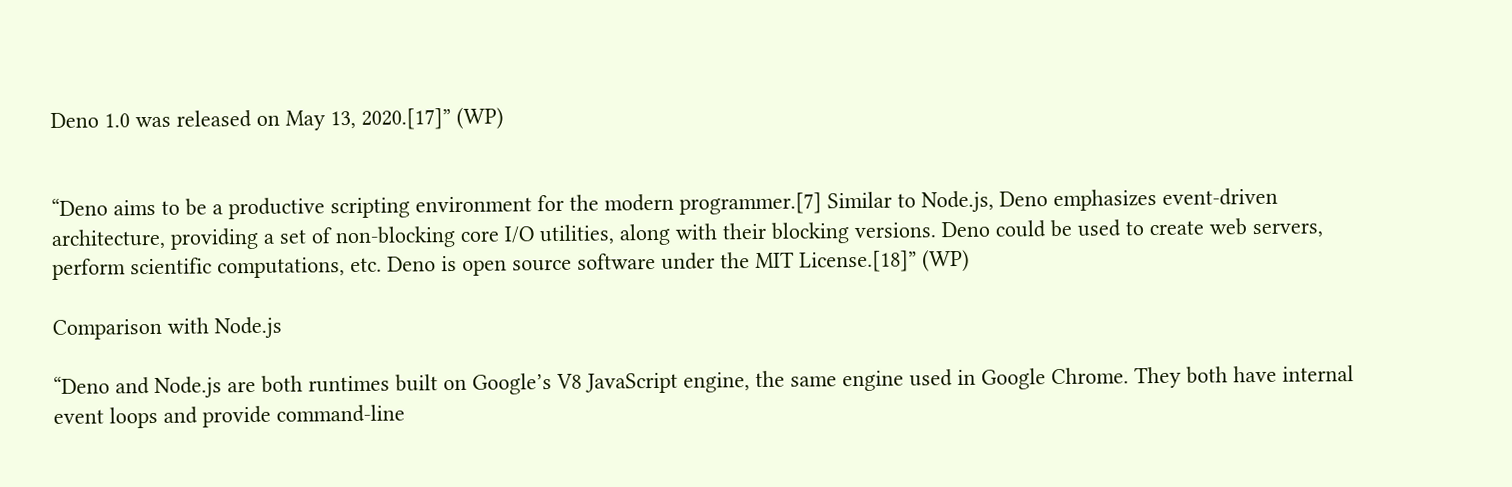Deno 1.0 was released on May 13, 2020.[17]” (WP)


“Deno aims to be a productive scripting environment for the modern programmer.[7] Similar to Node.js, Deno emphasizes event-driven architecture, providing a set of non-blocking core I/O utilities, along with their blocking versions. Deno could be used to create web servers, perform scientific computations, etc. Deno is open source software under the MIT License.[18]” (WP)

Comparison with Node.js

“Deno and Node.js are both runtimes built on Google’s V8 JavaScript engine, the same engine used in Google Chrome. They both have internal event loops and provide command-line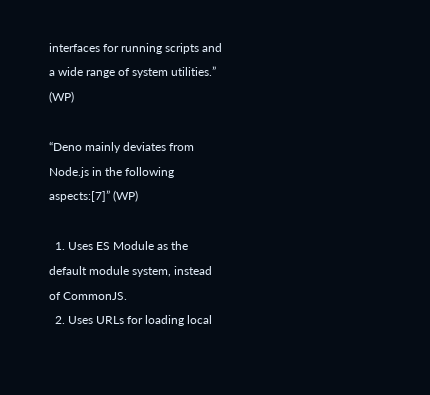interfaces for running scripts and a wide range of system utilities.” (WP)

“Deno mainly deviates from Node.js in the following aspects:[7]” (WP)

  1. Uses ES Module as the default module system, instead of CommonJS.
  2. Uses URLs for loading local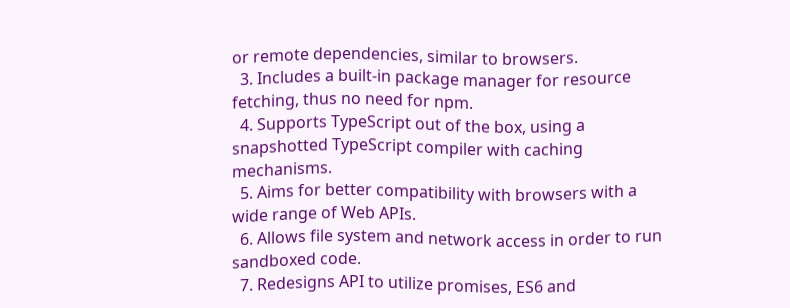or remote dependencies, similar to browsers.
  3. Includes a built-in package manager for resource fetching, thus no need for npm.
  4. Supports TypeScript out of the box, using a snapshotted TypeScript compiler with caching mechanisms.
  5. Aims for better compatibility with browsers with a wide range of Web APIs.
  6. Allows file system and network access in order to run sandboxed code.
  7. Redesigns API to utilize promises, ES6 and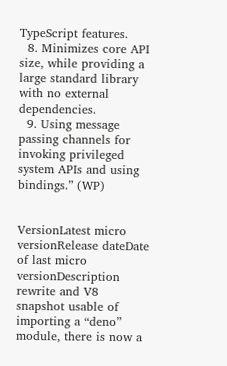TypeScript features.
  8. Minimizes core API size, while providing a large standard library with no external dependencies.
  9. Using message passing channels for invoking privileged system APIs and using bindings.” (WP)


VersionLatest micro versionRelease dateDate of last micro versionDescription rewrite and V8 snapshot usable of importing a “deno” module, there is now a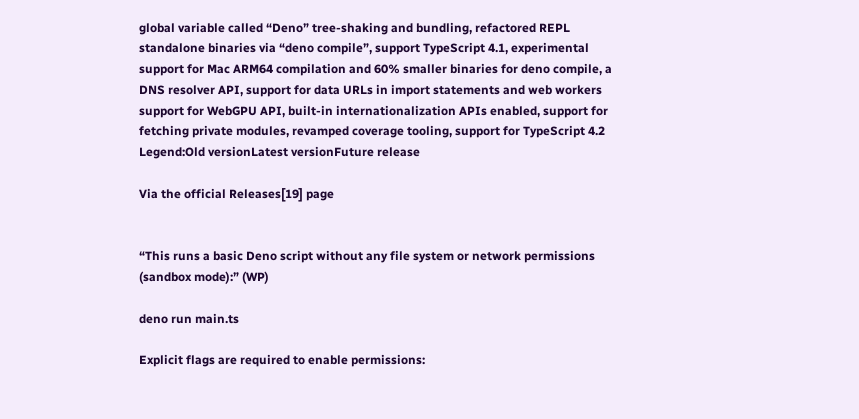global variable called “Deno” tree-shaking and bundling, refactored REPL standalone binaries via “deno compile”, support TypeScript 4.1, experimental support for Mac ARM64 compilation and 60% smaller binaries for deno compile, a DNS resolver API, support for data URLs in import statements and web workers support for WebGPU API, built-in internationalization APIs enabled, support for fetching private modules, revamped coverage tooling, support for TypeScript 4.2
Legend:Old versionLatest versionFuture release

Via the official Releases[19] page


“This runs a basic Deno script without any file system or network permissions (sandbox mode):” (WP)

deno run main.ts

Explicit flags are required to enable permissions: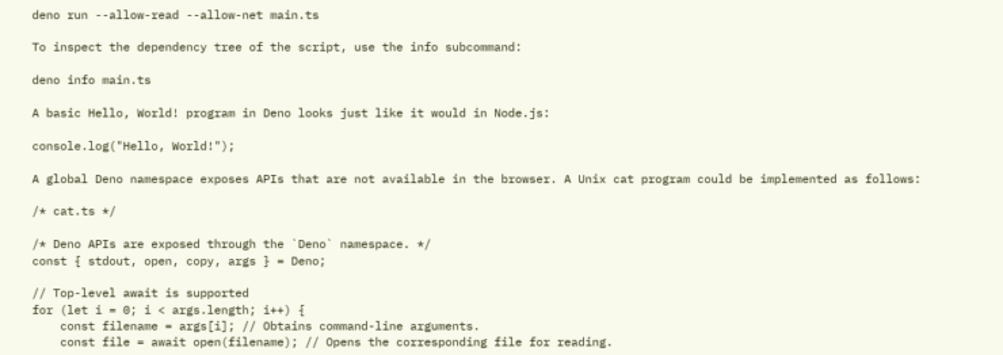deno run --allow-read --allow-net main.ts

To inspect the dependency tree of the script, use the info subcommand:

deno info main.ts

A basic Hello, World! program in Deno looks just like it would in Node.js:

console.log("Hello, World!");

A global Deno namespace exposes APIs that are not available in the browser. A Unix cat program could be implemented as follows:

/* cat.ts */

/* Deno APIs are exposed through the `Deno` namespace. */
const { stdout, open, copy, args } = Deno;

// Top-level await is supported
for (let i = 0; i < args.length; i++) {
    const filename = args[i]; // Obtains command-line arguments.
    const file = await open(filename); // Opens the corresponding file for reading.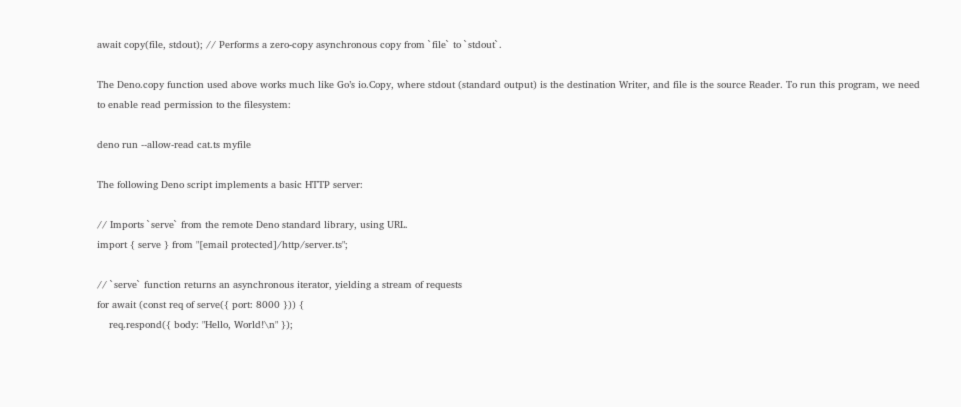await copy(file, stdout); // Performs a zero-copy asynchronous copy from `file` to `stdout`.

The Deno.copy function used above works much like Go’s io.Copy, where stdout (standard output) is the destination Writer, and file is the source Reader. To run this program, we need to enable read permission to the filesystem:

deno run --allow-read cat.ts myfile

The following Deno script implements a basic HTTP server:

// Imports `serve` from the remote Deno standard library, using URL.
import { serve } from "[email protected]/http/server.ts";

// `serve` function returns an asynchronous iterator, yielding a stream of requests
for await (const req of serve({ port: 8000 })) {
    req.respond({ body: "Hello, World!\n" });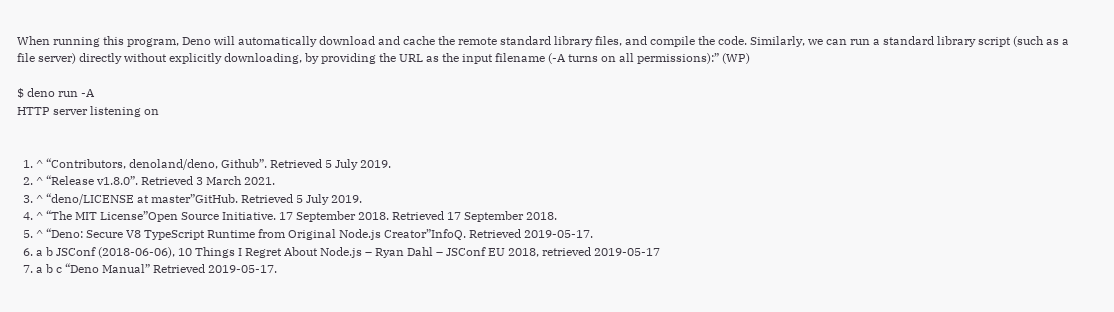When running this program, Deno will automatically download and cache the remote standard library files, and compile the code. Similarly, we can run a standard library script (such as a file server) directly without explicitly downloading, by providing the URL as the input filename (-A turns on all permissions):” (WP)

$ deno run -A
HTTP server listening on


  1. ^ “Contributors, denoland/deno, Github”. Retrieved 5 July 2019.
  2. ^ “Release v1.8.0”. Retrieved 3 March 2021.
  3. ^ “deno/LICENSE at master”GitHub. Retrieved 5 July 2019.
  4. ^ “The MIT License”Open Source Initiative. 17 September 2018. Retrieved 17 September 2018.
  5. ^ “Deno: Secure V8 TypeScript Runtime from Original Node.js Creator”InfoQ. Retrieved 2019-05-17.
  6. a b JSConf (2018-06-06), 10 Things I Regret About Node.js – Ryan Dahl – JSConf EU 2018, retrieved 2019-05-17
  7. a b c “Deno Manual” Retrieved 2019-05-17.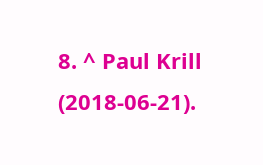8. ^ Paul Krill (2018-06-21).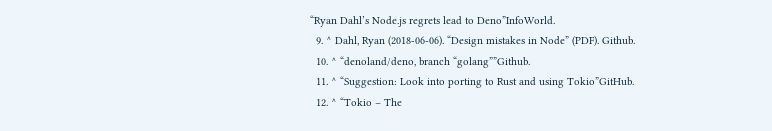“Ryan Dahl’s Node.js regrets lead to Deno”InfoWorld.
  9. ^ Dahl, Ryan (2018-06-06). “Design mistakes in Node” (PDF). Github.
  10. ^ “denoland/deno, branch “golang””Github.
  11. ^ “Suggestion: Look into porting to Rust and using Tokio”GitHub.
  12. ^ “Tokio – The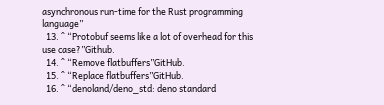asynchronous run-time for the Rust programming language”
  13. ^ “Protobuf seems like a lot of overhead for this use case?”Github.
  14. ^ “Remove flatbuffers”GitHub.
  15. ^ “Replace flatbuffers”GitHub.
  16. ^ “denoland/deno_std: deno standard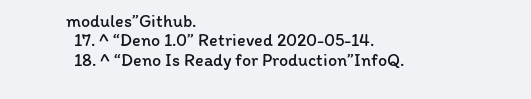modules”Github.
  17. ^ “Deno 1.0” Retrieved 2020-05-14.
  18. ^ “Deno Is Ready for Production”InfoQ.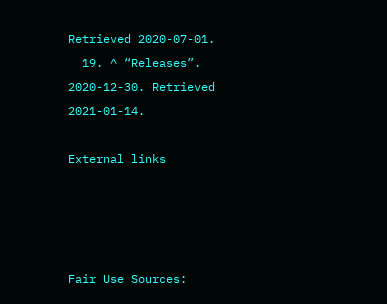Retrieved 2020-07-01.
  19. ^ “Releases”. 2020-12-30. Retrieved 2021-01-14.

External links




Fair Use Sources: